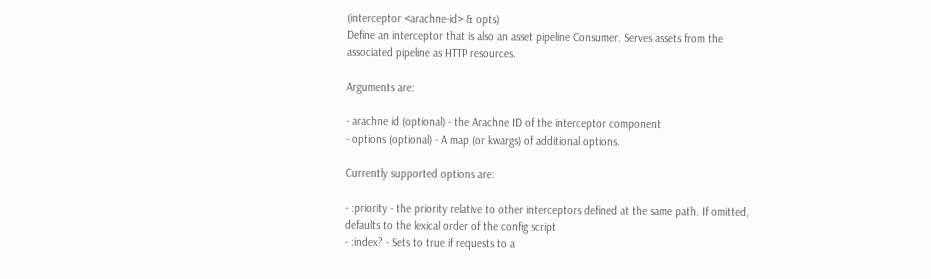(interceptor <arachne-id> & opts)
Define an interceptor that is also an asset pipeline Consumer. Serves assets from the
associated pipeline as HTTP resources.

Arguments are:

- arachne id (optional) - the Arachne ID of the interceptor component
- options (optional) - A map (or kwargs) of additional options.

Currently supported options are:

- :priority - the priority relative to other interceptors defined at the same path. If omitted,
defaults to the lexical order of the config script
- :index? - Sets to true if requests to a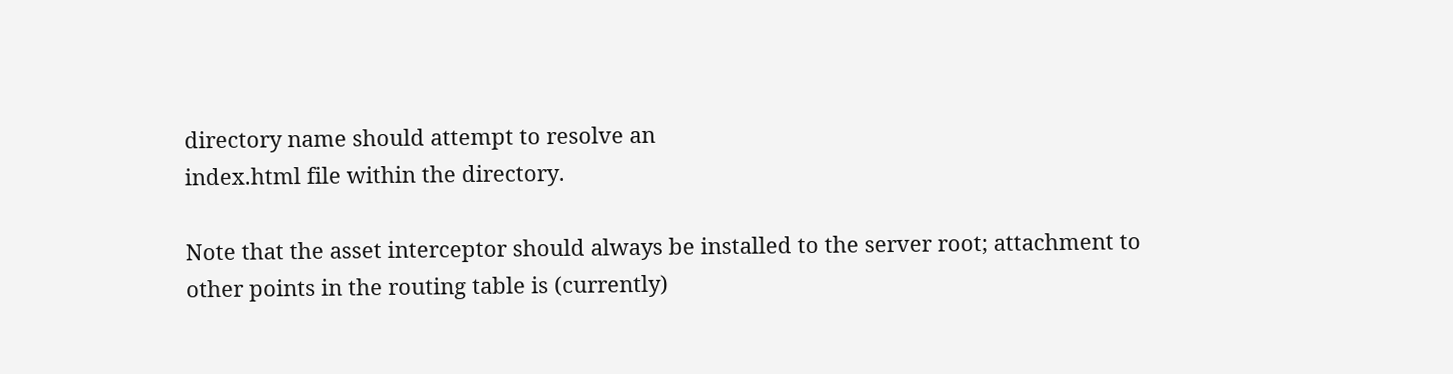directory name should attempt to resolve an
index.html file within the directory.

Note that the asset interceptor should always be installed to the server root; attachment to
other points in the routing table is (currently)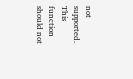not supported. This function should not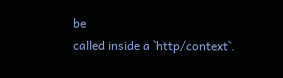be
called inside a `http/context`.